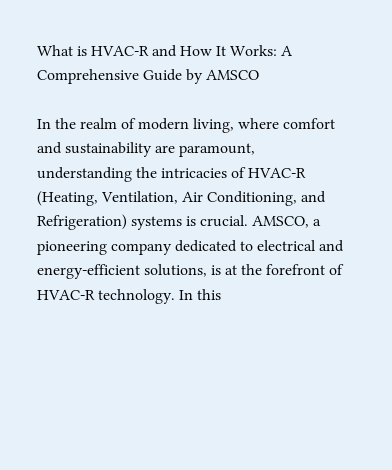What is HVAC-R and How It Works: A Comprehensive Guide by AMSCO

In the realm of modern living, where comfort and sustainability are paramount, understanding the intricacies of HVAC-R (Heating, Ventilation, Air Conditioning, and Refrigeration) systems is crucial. AMSCO, a pioneering company dedicated to electrical and energy-efficient solutions, is at the forefront of HVAC-R technology. In this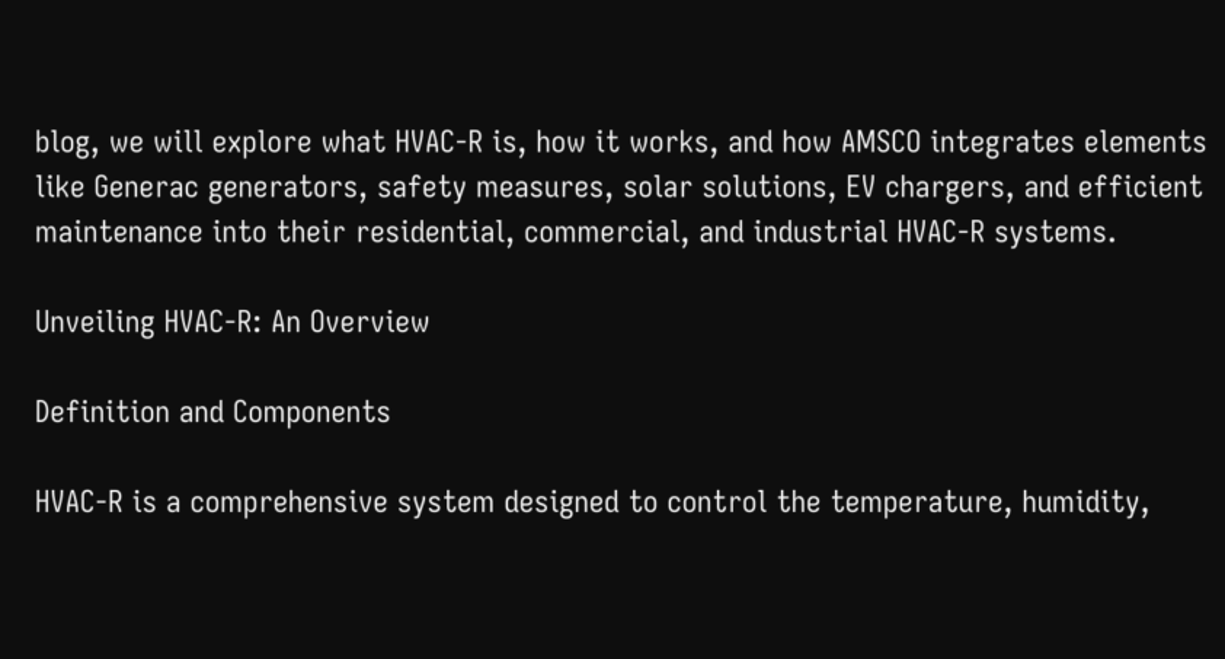blog, we will explore what HVAC-R is, how it works, and how AMSCO integrates elements like Generac generators, safety measures, solar solutions, EV chargers, and efficient maintenance into their residential, commercial, and industrial HVAC-R systems.

Unveiling HVAC-R: An Overview

Definition and Components

HVAC-R is a comprehensive system designed to control the temperature, humidity,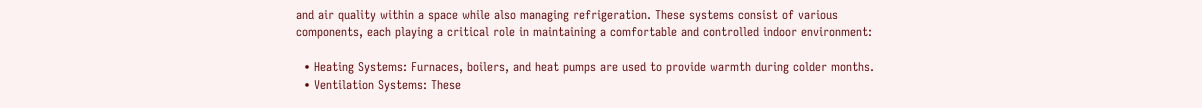and air quality within a space while also managing refrigeration. These systems consist of various components, each playing a critical role in maintaining a comfortable and controlled indoor environment:

  • Heating Systems: Furnaces, boilers, and heat pumps are used to provide warmth during colder months.
  • Ventilation Systems: These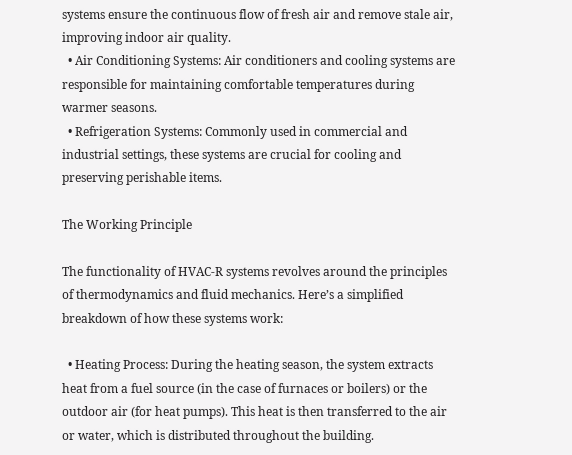systems ensure the continuous flow of fresh air and remove stale air, improving indoor air quality.
  • Air Conditioning Systems: Air conditioners and cooling systems are responsible for maintaining comfortable temperatures during warmer seasons.
  • Refrigeration Systems: Commonly used in commercial and industrial settings, these systems are crucial for cooling and preserving perishable items.

The Working Principle

The functionality of HVAC-R systems revolves around the principles of thermodynamics and fluid mechanics. Here’s a simplified breakdown of how these systems work:

  • Heating Process: During the heating season, the system extracts heat from a fuel source (in the case of furnaces or boilers) or the outdoor air (for heat pumps). This heat is then transferred to the air or water, which is distributed throughout the building.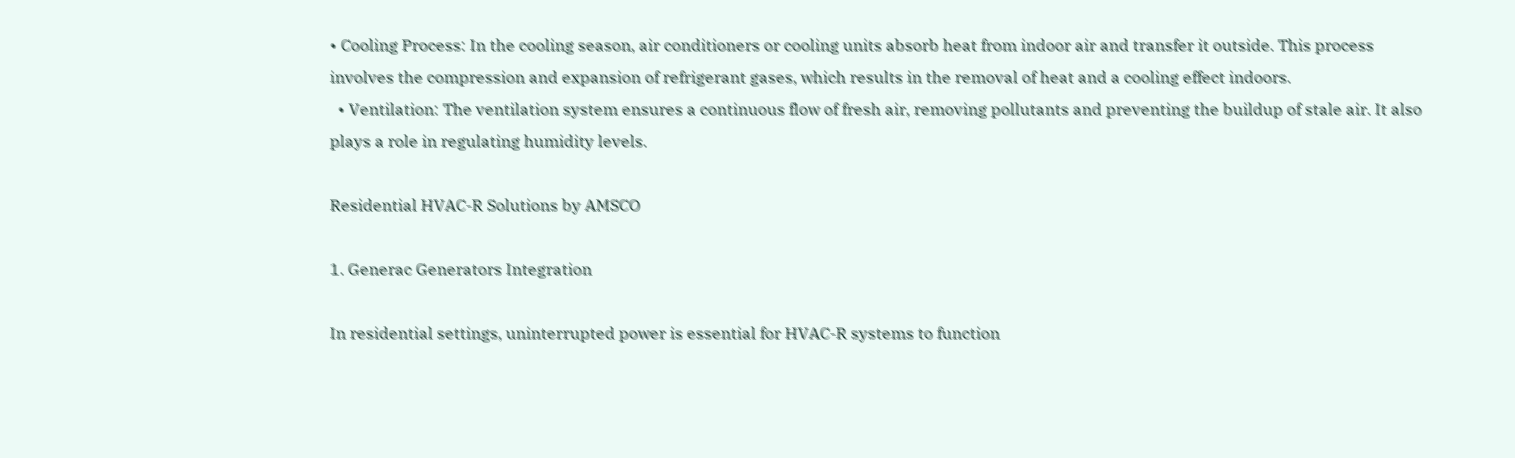• Cooling Process: In the cooling season, air conditioners or cooling units absorb heat from indoor air and transfer it outside. This process involves the compression and expansion of refrigerant gases, which results in the removal of heat and a cooling effect indoors.
  • Ventilation: The ventilation system ensures a continuous flow of fresh air, removing pollutants and preventing the buildup of stale air. It also plays a role in regulating humidity levels.

Residential HVAC-R Solutions by AMSCO

1. Generac Generators Integration

In residential settings, uninterrupted power is essential for HVAC-R systems to function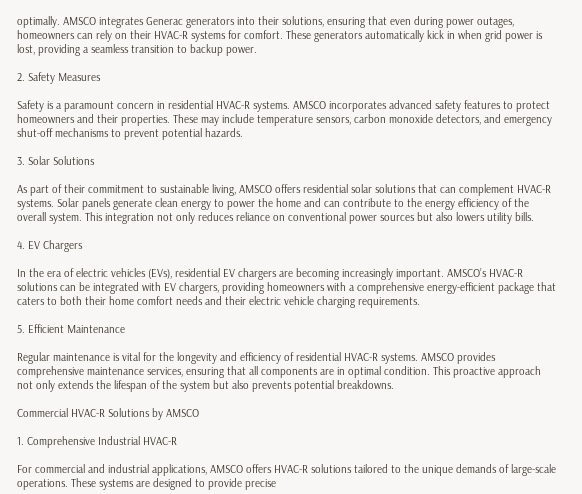optimally. AMSCO integrates Generac generators into their solutions, ensuring that even during power outages, homeowners can rely on their HVAC-R systems for comfort. These generators automatically kick in when grid power is lost, providing a seamless transition to backup power.

2. Safety Measures

Safety is a paramount concern in residential HVAC-R systems. AMSCO incorporates advanced safety features to protect homeowners and their properties. These may include temperature sensors, carbon monoxide detectors, and emergency shut-off mechanisms to prevent potential hazards.

3. Solar Solutions

As part of their commitment to sustainable living, AMSCO offers residential solar solutions that can complement HVAC-R systems. Solar panels generate clean energy to power the home and can contribute to the energy efficiency of the overall system. This integration not only reduces reliance on conventional power sources but also lowers utility bills.

4. EV Chargers

In the era of electric vehicles (EVs), residential EV chargers are becoming increasingly important. AMSCO’s HVAC-R solutions can be integrated with EV chargers, providing homeowners with a comprehensive energy-efficient package that caters to both their home comfort needs and their electric vehicle charging requirements.

5. Efficient Maintenance

Regular maintenance is vital for the longevity and efficiency of residential HVAC-R systems. AMSCO provides comprehensive maintenance services, ensuring that all components are in optimal condition. This proactive approach not only extends the lifespan of the system but also prevents potential breakdowns.

Commercial HVAC-R Solutions by AMSCO

1. Comprehensive Industrial HVAC-R

For commercial and industrial applications, AMSCO offers HVAC-R solutions tailored to the unique demands of large-scale operations. These systems are designed to provide precise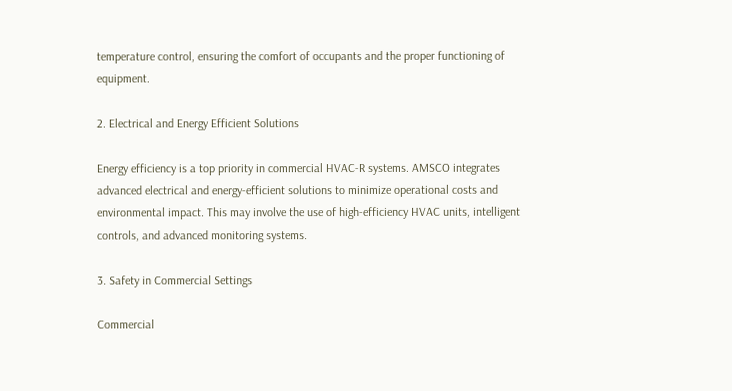temperature control, ensuring the comfort of occupants and the proper functioning of equipment.

2. Electrical and Energy Efficient Solutions

Energy efficiency is a top priority in commercial HVAC-R systems. AMSCO integrates advanced electrical and energy-efficient solutions to minimize operational costs and environmental impact. This may involve the use of high-efficiency HVAC units, intelligent controls, and advanced monitoring systems.

3. Safety in Commercial Settings

Commercial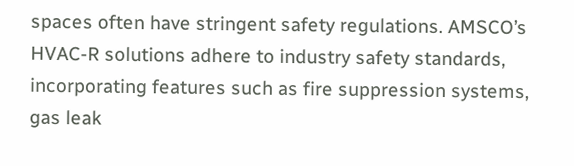spaces often have stringent safety regulations. AMSCO’s HVAC-R solutions adhere to industry safety standards, incorporating features such as fire suppression systems, gas leak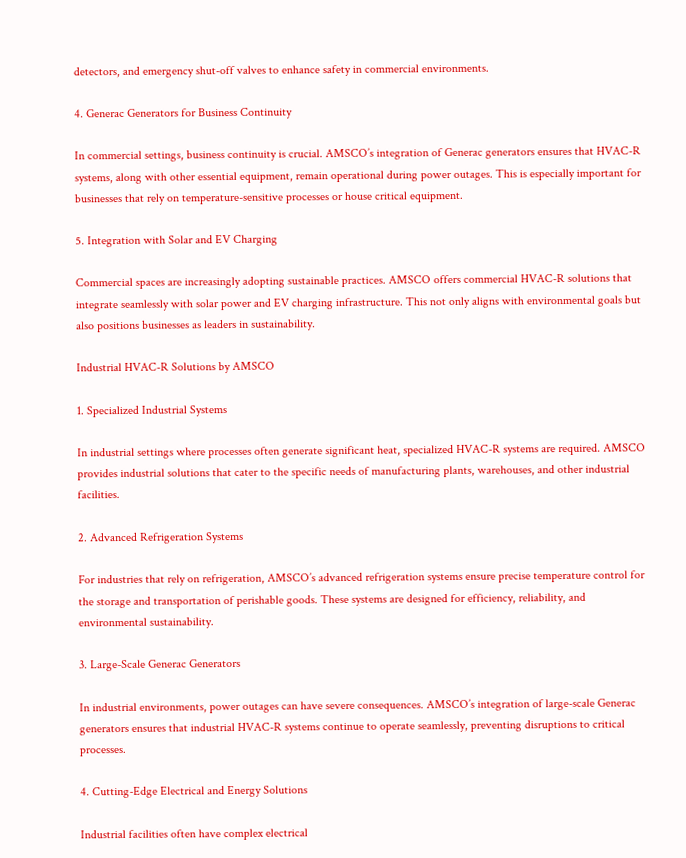detectors, and emergency shut-off valves to enhance safety in commercial environments.

4. Generac Generators for Business Continuity

In commercial settings, business continuity is crucial. AMSCO’s integration of Generac generators ensures that HVAC-R systems, along with other essential equipment, remain operational during power outages. This is especially important for businesses that rely on temperature-sensitive processes or house critical equipment.

5. Integration with Solar and EV Charging

Commercial spaces are increasingly adopting sustainable practices. AMSCO offers commercial HVAC-R solutions that integrate seamlessly with solar power and EV charging infrastructure. This not only aligns with environmental goals but also positions businesses as leaders in sustainability.

Industrial HVAC-R Solutions by AMSCO

1. Specialized Industrial Systems

In industrial settings where processes often generate significant heat, specialized HVAC-R systems are required. AMSCO provides industrial solutions that cater to the specific needs of manufacturing plants, warehouses, and other industrial facilities.

2. Advanced Refrigeration Systems

For industries that rely on refrigeration, AMSCO’s advanced refrigeration systems ensure precise temperature control for the storage and transportation of perishable goods. These systems are designed for efficiency, reliability, and environmental sustainability.

3. Large-Scale Generac Generators

In industrial environments, power outages can have severe consequences. AMSCO’s integration of large-scale Generac generators ensures that industrial HVAC-R systems continue to operate seamlessly, preventing disruptions to critical processes.

4. Cutting-Edge Electrical and Energy Solutions

Industrial facilities often have complex electrical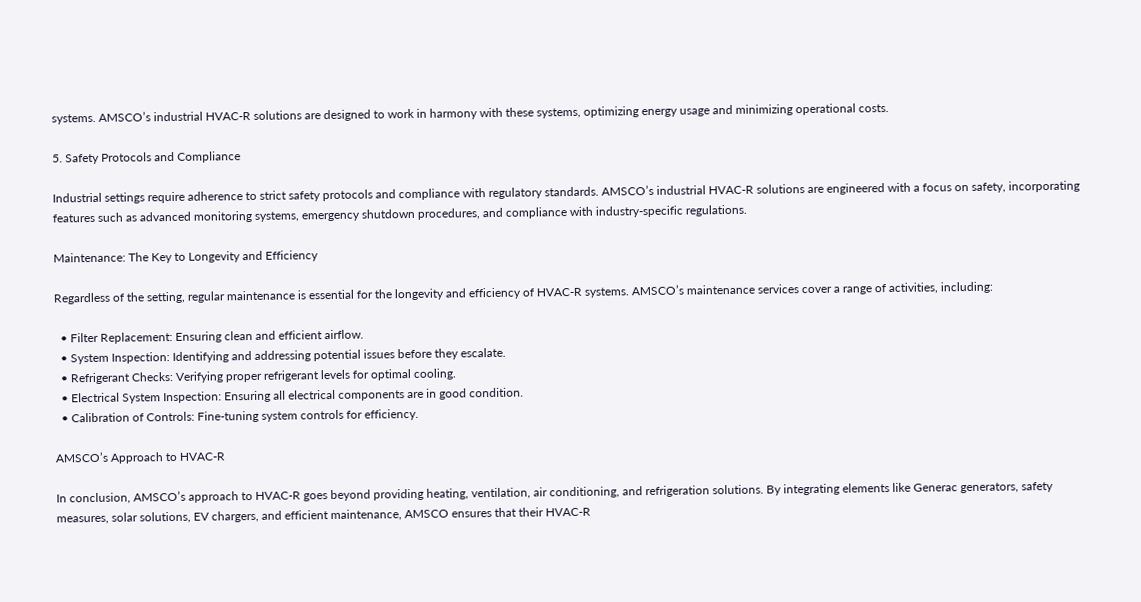systems. AMSCO’s industrial HVAC-R solutions are designed to work in harmony with these systems, optimizing energy usage and minimizing operational costs.

5. Safety Protocols and Compliance

Industrial settings require adherence to strict safety protocols and compliance with regulatory standards. AMSCO’s industrial HVAC-R solutions are engineered with a focus on safety, incorporating features such as advanced monitoring systems, emergency shutdown procedures, and compliance with industry-specific regulations.

Maintenance: The Key to Longevity and Efficiency

Regardless of the setting, regular maintenance is essential for the longevity and efficiency of HVAC-R systems. AMSCO’s maintenance services cover a range of activities, including:

  • Filter Replacement: Ensuring clean and efficient airflow.
  • System Inspection: Identifying and addressing potential issues before they escalate.
  • Refrigerant Checks: Verifying proper refrigerant levels for optimal cooling.
  • Electrical System Inspection: Ensuring all electrical components are in good condition.
  • Calibration of Controls: Fine-tuning system controls for efficiency.

AMSCO’s Approach to HVAC-R

In conclusion, AMSCO’s approach to HVAC-R goes beyond providing heating, ventilation, air conditioning, and refrigeration solutions. By integrating elements like Generac generators, safety measures, solar solutions, EV chargers, and efficient maintenance, AMSCO ensures that their HVAC-R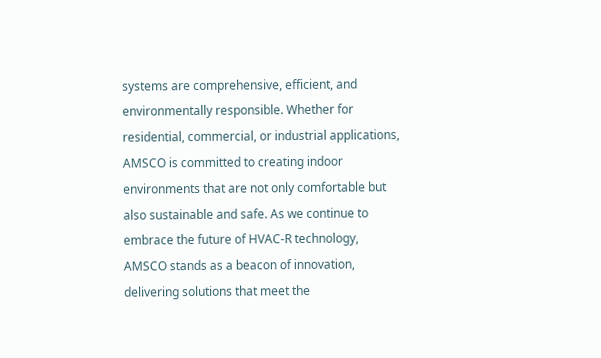systems are comprehensive, efficient, and environmentally responsible. Whether for residential, commercial, or industrial applications, AMSCO is committed to creating indoor environments that are not only comfortable but also sustainable and safe. As we continue to embrace the future of HVAC-R technology, AMSCO stands as a beacon of innovation, delivering solutions that meet the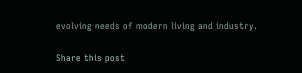evolving needs of modern living and industry.

Share this post